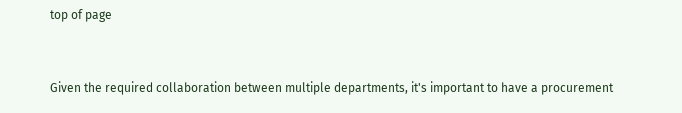top of page


Given the required collaboration between multiple departments, it's important to have a procurement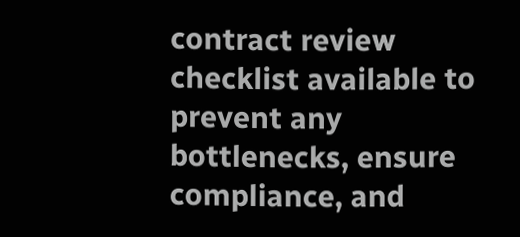contract review checklist available to prevent any bottlenecks, ensure compliance, and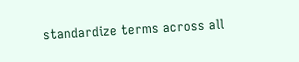standardize terms across all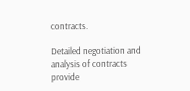contracts.

Detailed negotiation and analysis of contracts provide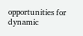opportunities for dynamic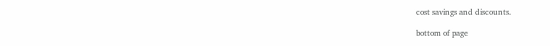cost savings and discounts.

bottom of page